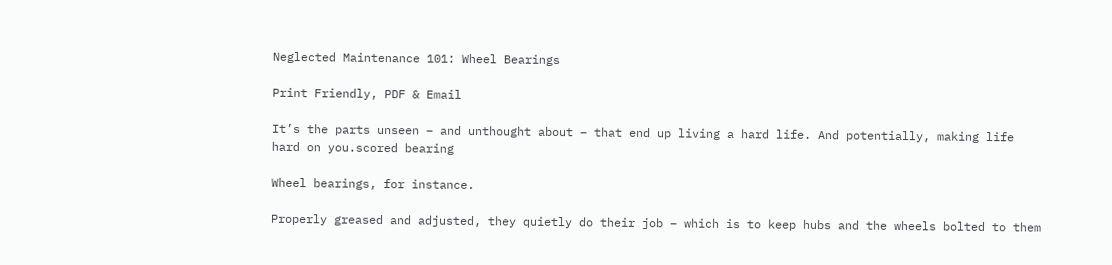Neglected Maintenance 101: Wheel Bearings

Print Friendly, PDF & Email

It’s the parts unseen – and unthought about – that end up living a hard life. And potentially, making life hard on you.scored bearing

Wheel bearings, for instance.

Properly greased and adjusted, they quietly do their job – which is to keep hubs and the wheels bolted to them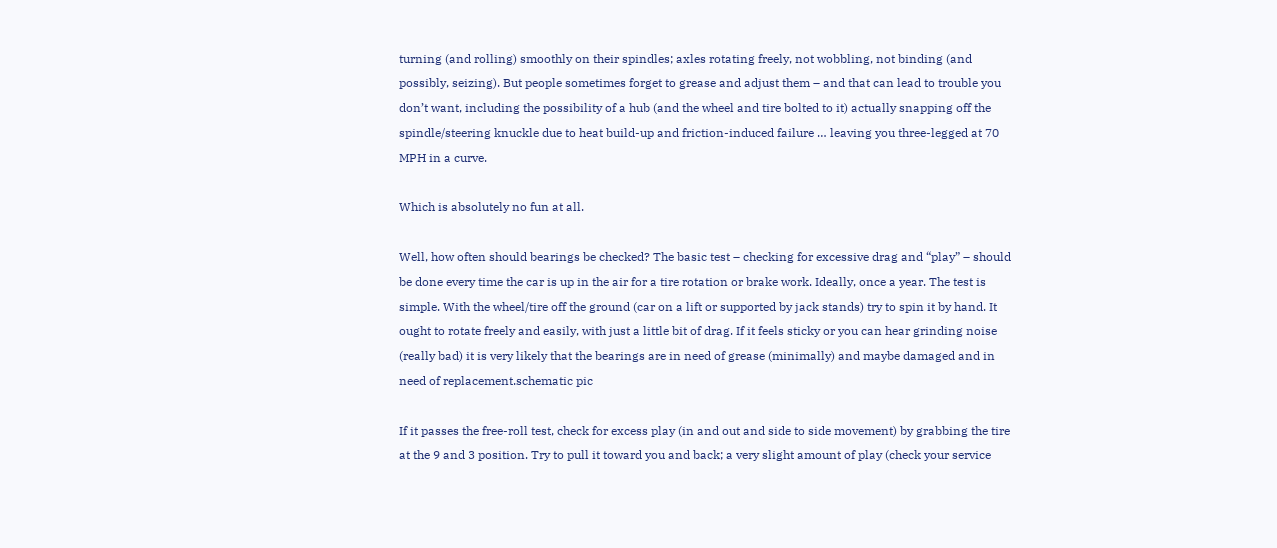turning (and rolling) smoothly on their spindles; axles rotating freely, not wobbling, not binding (and possibly, seizing). But people sometimes forget to grease and adjust them – and that can lead to trouble you don’t want, including the possibility of a hub (and the wheel and tire bolted to it) actually snapping off the spindle/steering knuckle due to heat build-up and friction-induced failure … leaving you three-legged at 70 MPH in a curve.

Which is absolutely no fun at all.

Well, how often should bearings be checked? The basic test – checking for excessive drag and “play” – should be done every time the car is up in the air for a tire rotation or brake work. Ideally, once a year. The test is simple. With the wheel/tire off the ground (car on a lift or supported by jack stands) try to spin it by hand. It ought to rotate freely and easily, with just a little bit of drag. If it feels sticky or you can hear grinding noise (really bad) it is very likely that the bearings are in need of grease (minimally) and maybe damaged and in need of replacement.schematic pic

If it passes the free-roll test, check for excess play (in and out and side to side movement) by grabbing the tire at the 9 and 3 position. Try to pull it toward you and back; a very slight amount of play (check your service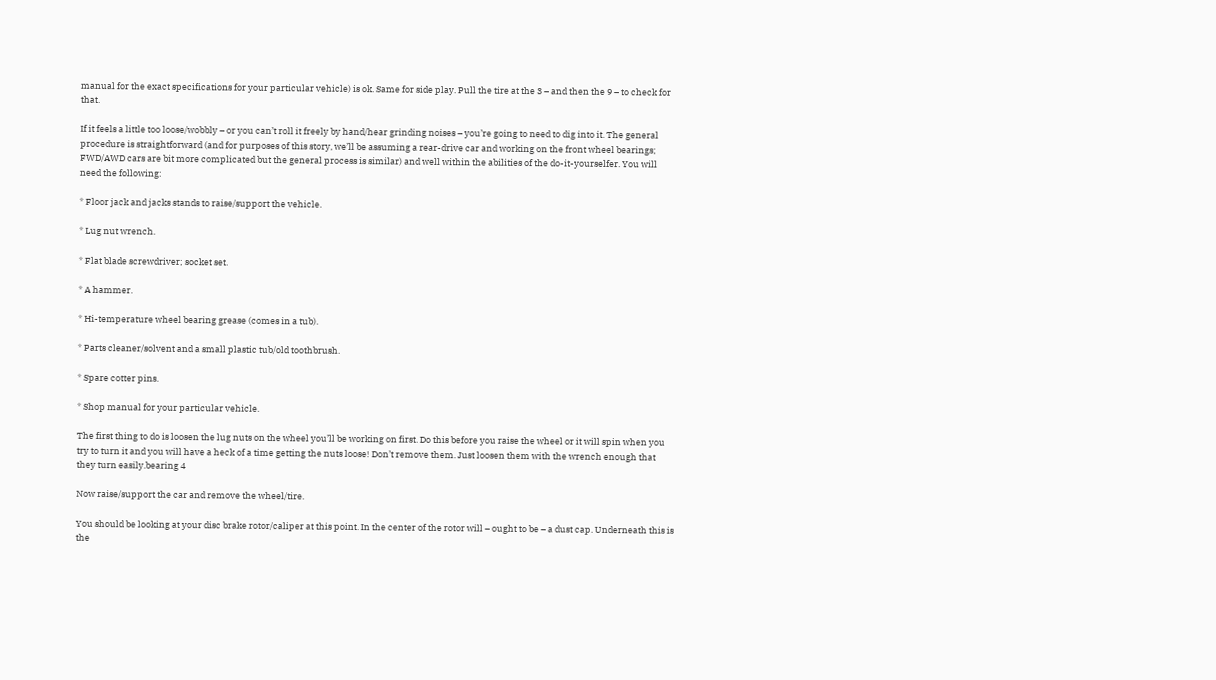manual for the exact specifications for your particular vehicle) is ok. Same for side play. Pull the tire at the 3 – and then the 9 – to check for that.

If it feels a little too loose/wobbly – or you can’t roll it freely by hand/hear grinding noises – you’re going to need to dig into it. The general procedure is straightforward (and for purposes of this story, we’ll be assuming a rear-drive car and working on the front wheel bearings; FWD/AWD cars are bit more complicated but the general process is similar) and well within the abilities of the do-it-yourselfer. You will need the following:

* Floor jack and jacks stands to raise/support the vehicle.

* Lug nut wrench.

* Flat blade screwdriver; socket set.

* A hammer.

* Hi-temperature wheel bearing grease (comes in a tub).

* Parts cleaner/solvent and a small plastic tub/old toothbrush.

* Spare cotter pins.

* Shop manual for your particular vehicle.

The first thing to do is loosen the lug nuts on the wheel you’ll be working on first. Do this before you raise the wheel or it will spin when you try to turn it and you will have a heck of a time getting the nuts loose! Don’t remove them. Just loosen them with the wrench enough that they turn easily.bearing 4

Now raise/support the car and remove the wheel/tire.

You should be looking at your disc brake rotor/caliper at this point. In the center of the rotor will – ought to be – a dust cap. Underneath this is the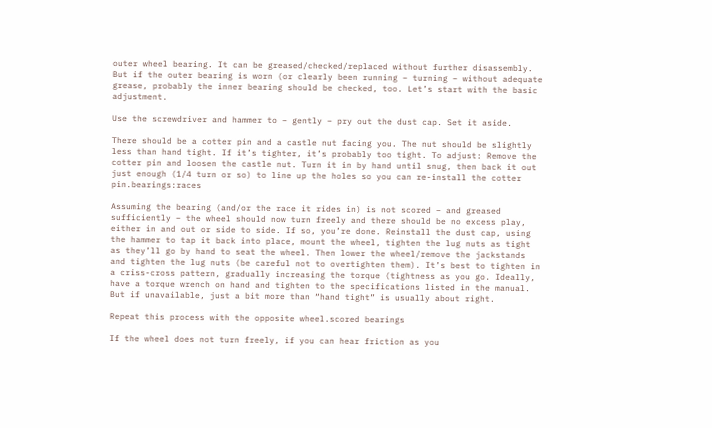outer wheel bearing. It can be greased/checked/replaced without further disassembly. But if the outer bearing is worn (or clearly been running – turning – without adequate grease, probably the inner bearing should be checked, too. Let’s start with the basic adjustment.

Use the screwdriver and hammer to – gently – pry out the dust cap. Set it aside.

There should be a cotter pin and a castle nut facing you. The nut should be slightly less than hand tight. If it’s tighter, it’s probably too tight. To adjust: Remove the cotter pin and loosen the castle nut. Turn it in by hand until snug, then back it out just enough (1/4 turn or so) to line up the holes so you can re-install the cotter pin.bearings:races

Assuming the bearing (and/or the race it rides in) is not scored – and greased sufficiently – the wheel should now turn freely and there should be no excess play, either in and out or side to side. If so, you’re done. Reinstall the dust cap, using the hammer to tap it back into place, mount the wheel, tighten the lug nuts as tight as they’ll go by hand to seat the wheel. Then lower the wheel/remove the jackstands and tighten the lug nuts (be careful not to overtighten them). It’s best to tighten in a criss-cross pattern, gradually increasing the torque (tightness as you go. Ideally, have a torque wrench on hand and tighten to the specifications listed in the manual. But if unavailable, just a bit more than “hand tight” is usually about right.

Repeat this process with the opposite wheel.scored bearings

If the wheel does not turn freely, if you can hear friction as you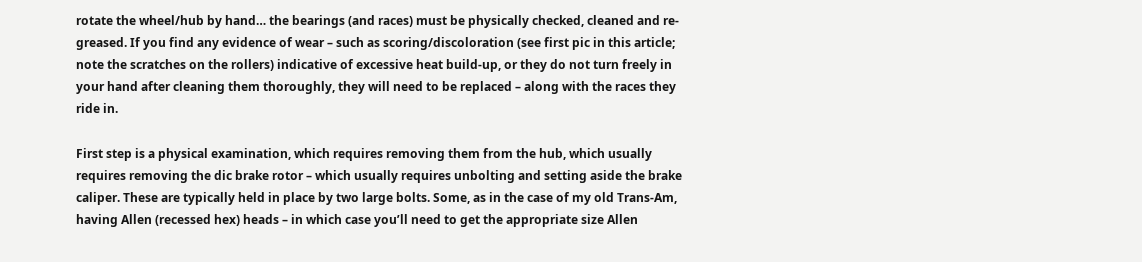rotate the wheel/hub by hand… the bearings (and races) must be physically checked, cleaned and re-greased. If you find any evidence of wear – such as scoring/discoloration (see first pic in this article; note the scratches on the rollers) indicative of excessive heat build-up, or they do not turn freely in your hand after cleaning them thoroughly, they will need to be replaced – along with the races they ride in.

First step is a physical examination, which requires removing them from the hub, which usually requires removing the dic brake rotor – which usually requires unbolting and setting aside the brake caliper. These are typically held in place by two large bolts. Some, as in the case of my old Trans-Am, having Allen (recessed hex) heads – in which case you’ll need to get the appropriate size Allen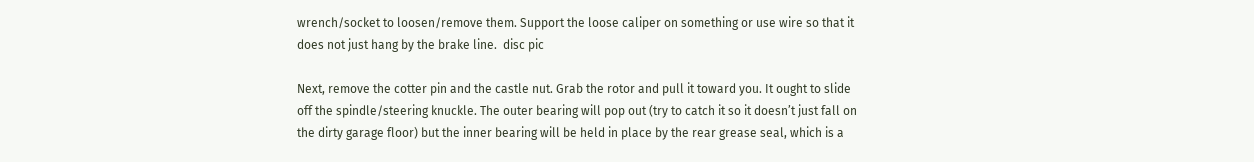wrench/socket to loosen/remove them. Support the loose caliper on something or use wire so that it does not just hang by the brake line.  disc pic

Next, remove the cotter pin and the castle nut. Grab the rotor and pull it toward you. It ought to slide off the spindle/steering knuckle. The outer bearing will pop out (try to catch it so it doesn’t just fall on the dirty garage floor) but the inner bearing will be held in place by the rear grease seal, which is a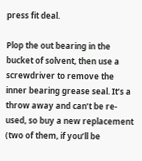press fit deal.

Plop the out bearing in the bucket of solvent, then use a screwdriver to remove the inner bearing grease seal. It’s a throw away and can’t be re-used, so buy a new replacement (two of them, if you’ll be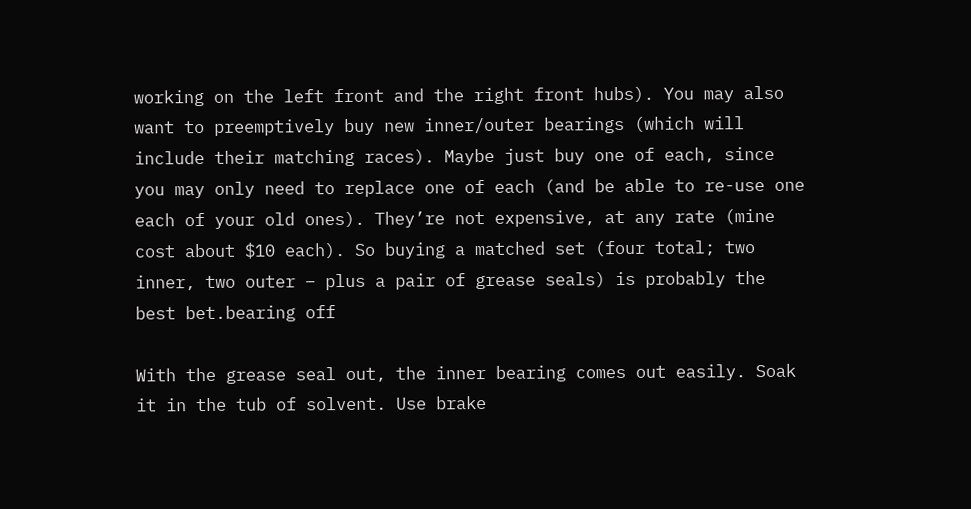working on the left front and the right front hubs). You may also want to preemptively buy new inner/outer bearings (which will include their matching races). Maybe just buy one of each, since you may only need to replace one of each (and be able to re-use one each of your old ones). They’re not expensive, at any rate (mine cost about $10 each). So buying a matched set (four total; two inner, two outer – plus a pair of grease seals) is probably the best bet.bearing off

With the grease seal out, the inner bearing comes out easily. Soak it in the tub of solvent. Use brake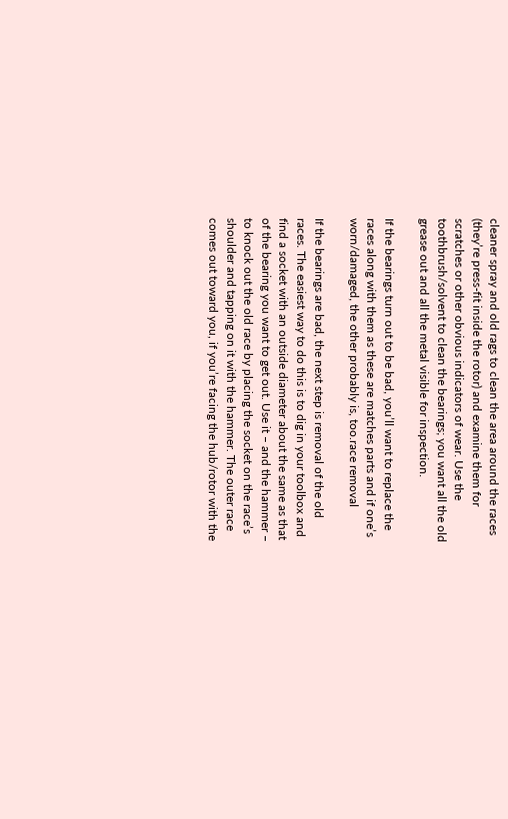cleaner spray and old rags to clean the area around the races (they’re press-fit inside the rotor) and examine them for  scratches or other obvious indicators of wear. Use the toothbrush/solvent to clean the bearings; you want all the old grease out and all the metal visible for inspection.

If the bearings turn out to be bad, you’ll want to replace the races along with them as these are matches parts and if one’s worn/damaged, the other probably is, too.race removal

If the bearings are bad, the next step is removal of the old races. The easiest way to do this is to dig in your toolbox and find a socket with an outside diameter about the same as that of the bearing you want to get out. Use it – and the hammer – to knock out the old race by placing the socket on the race’s shoulder and tapping on it with the hammer. The outer race comes out toward you, if you’re facing the hub/rotor with the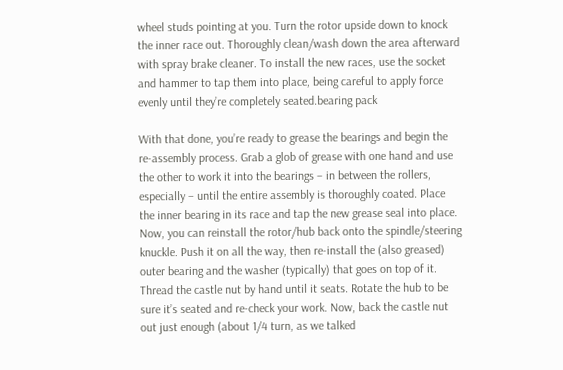wheel studs pointing at you. Turn the rotor upside down to knock the inner race out. Thoroughly clean/wash down the area afterward with spray brake cleaner. To install the new races, use the socket and hammer to tap them into place, being careful to apply force evenly until they’re completely seated.bearing pack

With that done, you’re ready to grease the bearings and begin the re-assembly process. Grab a glob of grease with one hand and use the other to work it into the bearings – in between the rollers, especially – until the entire assembly is thoroughly coated. Place the inner bearing in its race and tap the new grease seal into place. Now, you can reinstall the rotor/hub back onto the spindle/steering knuckle. Push it on all the way, then re-install the (also greased) outer bearing and the washer (typically) that goes on top of it. Thread the castle nut by hand until it seats. Rotate the hub to be sure it’s seated and re-check your work. Now, back the castle nut out just enough (about 1/4 turn, as we talked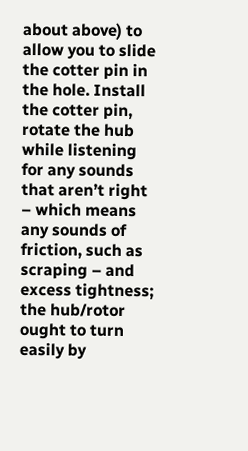about above) to allow you to slide the cotter pin in the hole. Install the cotter pin, rotate the hub while listening for any sounds that aren’t right – which means any sounds of friction, such as scraping – and excess tightness; the hub/rotor ought to turn easily by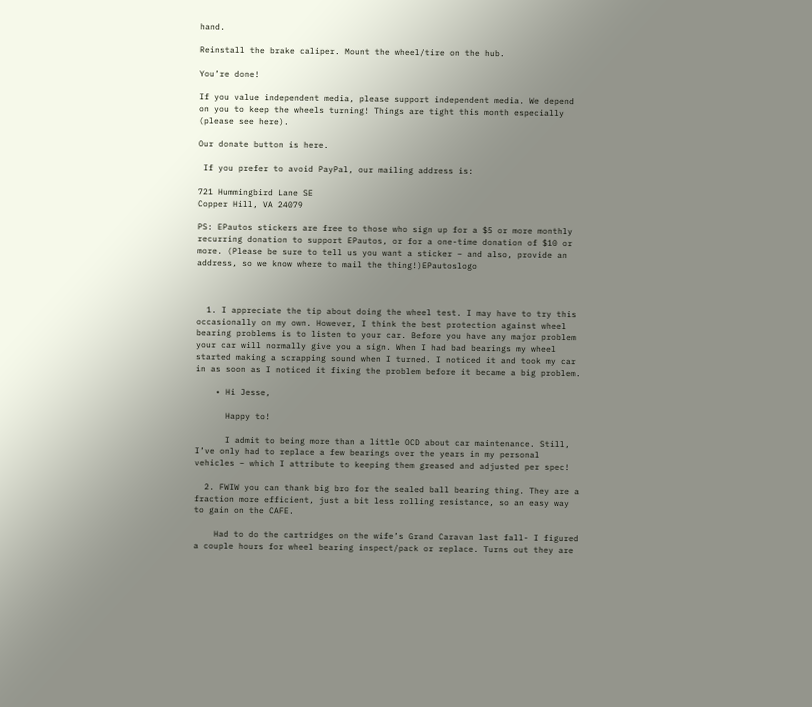hand.

Reinstall the brake caliper. Mount the wheel/tire on the hub.

You’re done!

If you value independent media, please support independent media. We depend on you to keep the wheels turning! Things are tight this month especially (please see here).

Our donate button is here.

 If you prefer to avoid PayPal, our mailing address is:

721 Hummingbird Lane SE
Copper Hill, VA 24079

PS: EPautos stickers are free to those who sign up for a $5 or more monthly recurring donation to support EPautos, or for a one-time donation of $10 or more. (Please be sure to tell us you want a sticker – and also, provide an address, so we know where to mail the thing!)EPautoslogo



  1. I appreciate the tip about doing the wheel test. I may have to try this occasionally on my own. However, I think the best protection against wheel bearing problems is to listen to your car. Before you have any major problem your car will normally give you a sign. When I had bad bearings my wheel started making a scrapping sound when I turned. I noticed it and took my car in as soon as I noticed it fixing the problem before it became a big problem.

    • Hi Jesse,

      Happy to!

      I admit to being more than a little OCD about car maintenance. Still, I’ve only had to replace a few bearings over the years in my personal vehicles – which I attribute to keeping them greased and adjusted per spec!

  2. FWIW you can thank big bro for the sealed ball bearing thing. They are a fraction more efficient, just a bit less rolling resistance, so an easy way to gain on the CAFE.

    Had to do the cartridges on the wife’s Grand Caravan last fall- I figured a couple hours for wheel bearing inspect/pack or replace. Turns out they are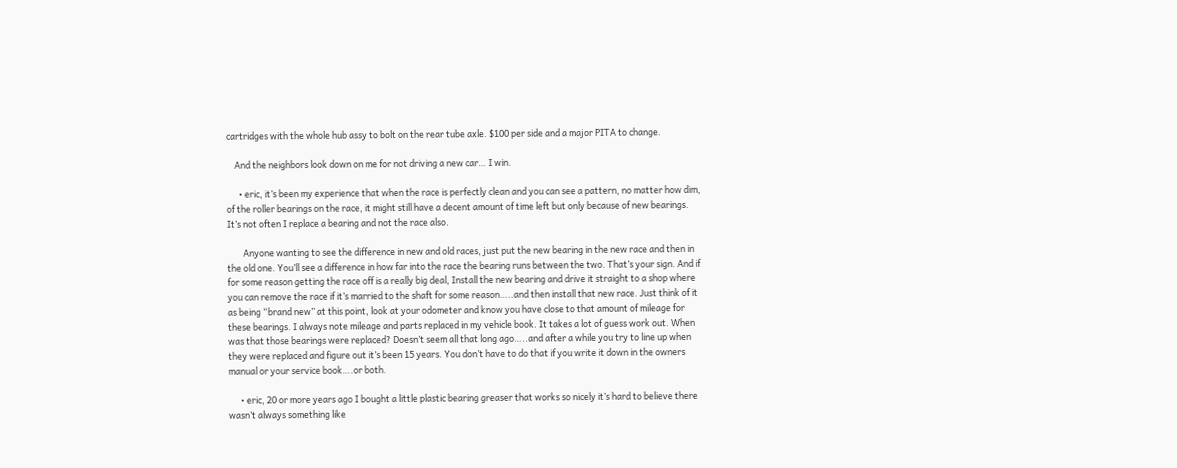cartridges with the whole hub assy to bolt on the rear tube axle. $100 per side and a major PITA to change.

    And the neighbors look down on me for not driving a new car… I win.

      • eric, it’s been my experience that when the race is perfectly clean and you can see a pattern, no matter how dim, of the roller bearings on the race, it might still have a decent amount of time left but only because of new bearings. It’s not often I replace a bearing and not the race also.

        Anyone wanting to see the difference in new and old races, just put the new bearing in the new race and then in the old one. You’ll see a difference in how far into the race the bearing runs between the two. That’s your sign. And if for some reason getting the race off is a really big deal, Install the new bearing and drive it straight to a shop where you can remove the race if it’s married to the shaft for some reason…..and then install that new race. Just think of it as being “brand new” at this point, look at your odometer and know you have close to that amount of mileage for these bearings. I always note mileage and parts replaced in my vehicle book. It takes a lot of guess work out. When was that those bearings were replaced? Doesn’t seem all that long ago…..and after a while you try to line up when they were replaced and figure out it’s been 15 years. You don’t have to do that if you write it down in the owners manual or your service book….or both.

      • eric, 20 or more years ago I bought a little plastic bearing greaser that works so nicely it’s hard to believe there wasn’t always something like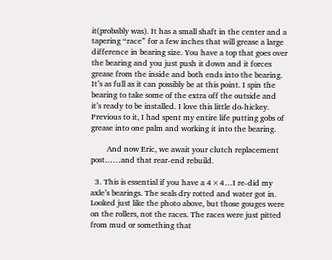it(probably was). It has a small shaft in the center and a tapering “race” for a few inches that will grease a large difference in bearing size. You have a top that goes over the bearing and you just push it down and it forces grease from the inside and both ends into the bearing. It’s as full as it can possibly be at this point. I spin the bearing to take some of the extra off the outside and it’s ready to be installed. I love this little do-hickey. Previous to it, I had spent my entire life putting gobs of grease into one palm and working it into the bearing.

        And now Eric, we await your clutch replacement post……and that rear-end rebuild.

  3. This is essential if you have a 4×4…I re-did my axle’s bearings. The seals dry rotted and water got in. Looked just like the photo above, but those gouges were on the rollers, not the races. The races were just pitted from mud or something that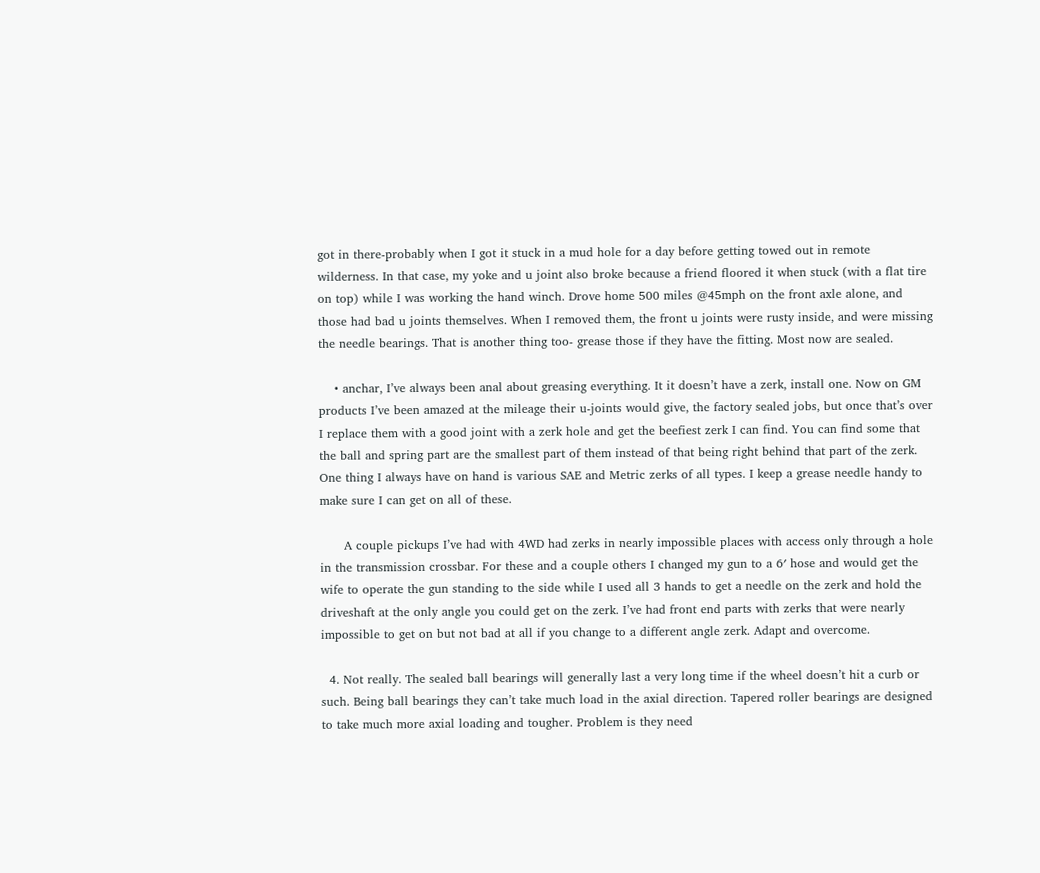got in there-probably when I got it stuck in a mud hole for a day before getting towed out in remote wilderness. In that case, my yoke and u joint also broke because a friend floored it when stuck (with a flat tire on top) while I was working the hand winch. Drove home 500 miles @45mph on the front axle alone, and those had bad u joints themselves. When I removed them, the front u joints were rusty inside, and were missing the needle bearings. That is another thing too- grease those if they have the fitting. Most now are sealed.

    • anchar, I’ve always been anal about greasing everything. It it doesn’t have a zerk, install one. Now on GM products I’ve been amazed at the mileage their u-joints would give, the factory sealed jobs, but once that’s over I replace them with a good joint with a zerk hole and get the beefiest zerk I can find. You can find some that the ball and spring part are the smallest part of them instead of that being right behind that part of the zerk. One thing I always have on hand is various SAE and Metric zerks of all types. I keep a grease needle handy to make sure I can get on all of these.

      A couple pickups I’ve had with 4WD had zerks in nearly impossible places with access only through a hole in the transmission crossbar. For these and a couple others I changed my gun to a 6′ hose and would get the wife to operate the gun standing to the side while I used all 3 hands to get a needle on the zerk and hold the driveshaft at the only angle you could get on the zerk. I’ve had front end parts with zerks that were nearly impossible to get on but not bad at all if you change to a different angle zerk. Adapt and overcome.

  4. Not really. The sealed ball bearings will generally last a very long time if the wheel doesn’t hit a curb or such. Being ball bearings they can’t take much load in the axial direction. Tapered roller bearings are designed to take much more axial loading and tougher. Problem is they need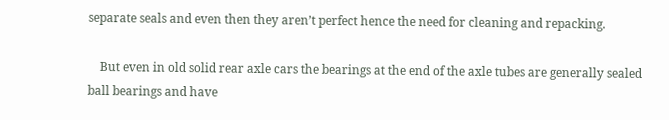separate seals and even then they aren’t perfect hence the need for cleaning and repacking.

    But even in old solid rear axle cars the bearings at the end of the axle tubes are generally sealed ball bearings and have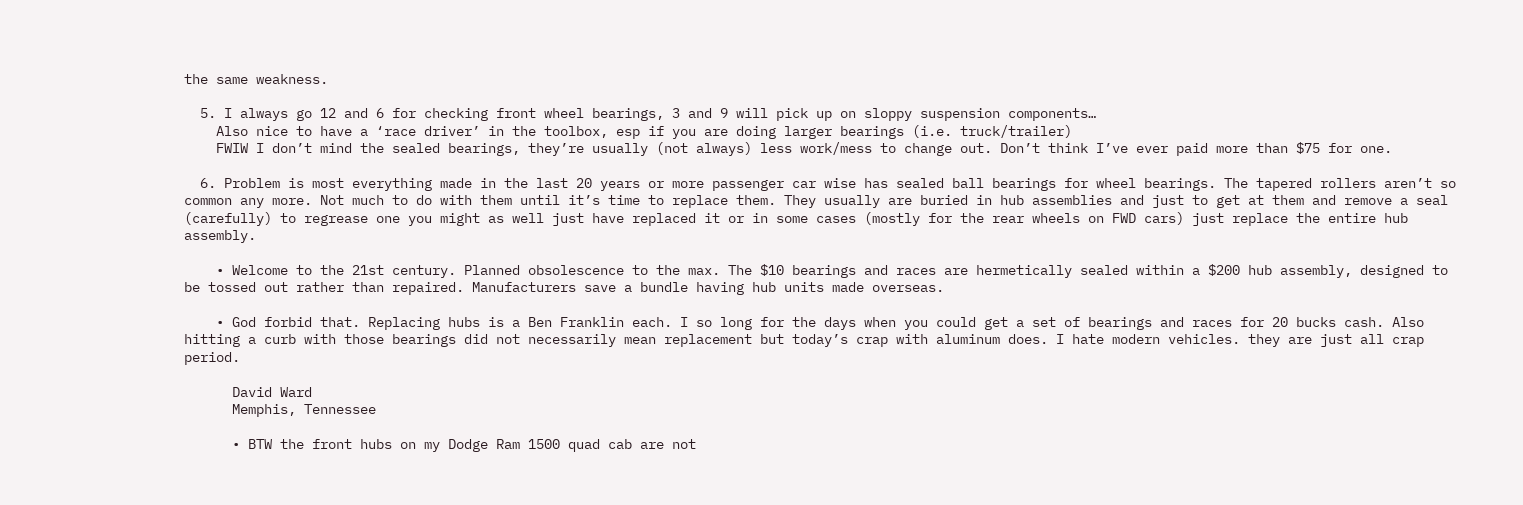the same weakness.

  5. I always go 12 and 6 for checking front wheel bearings, 3 and 9 will pick up on sloppy suspension components…
    Also nice to have a ‘race driver’ in the toolbox, esp if you are doing larger bearings (i.e. truck/trailer)
    FWIW I don’t mind the sealed bearings, they’re usually (not always) less work/mess to change out. Don’t think I’ve ever paid more than $75 for one.

  6. Problem is most everything made in the last 20 years or more passenger car wise has sealed ball bearings for wheel bearings. The tapered rollers aren’t so common any more. Not much to do with them until it’s time to replace them. They usually are buried in hub assemblies and just to get at them and remove a seal (carefully) to regrease one you might as well just have replaced it or in some cases (mostly for the rear wheels on FWD cars) just replace the entire hub assembly.

    • Welcome to the 21st century. Planned obsolescence to the max. The $10 bearings and races are hermetically sealed within a $200 hub assembly, designed to be tossed out rather than repaired. Manufacturers save a bundle having hub units made overseas.

    • God forbid that. Replacing hubs is a Ben Franklin each. I so long for the days when you could get a set of bearings and races for 20 bucks cash. Also hitting a curb with those bearings did not necessarily mean replacement but today’s crap with aluminum does. I hate modern vehicles. they are just all crap period.

      David Ward
      Memphis, Tennessee

      • BTW the front hubs on my Dodge Ram 1500 quad cab are not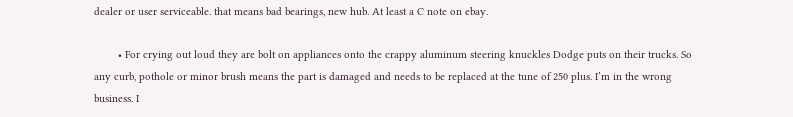dealer or user serviceable. that means bad bearings, new hub. At least a C note on ebay.

        • For crying out loud they are bolt on appliances onto the crappy aluminum steering knuckles Dodge puts on their trucks. So any curb, pothole or minor brush means the part is damaged and needs to be replaced at the tune of 250 plus. I’m in the wrong business. I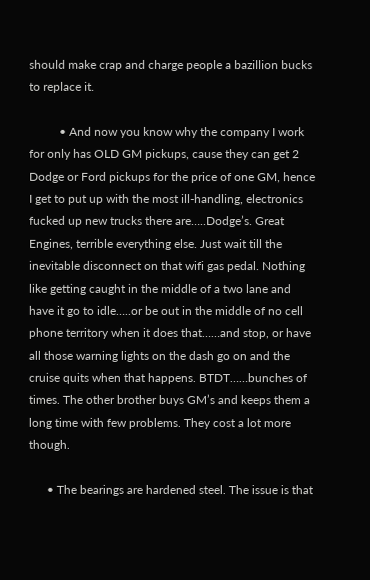should make crap and charge people a bazillion bucks to replace it.

          • And now you know why the company I work for only has OLD GM pickups, cause they can get 2 Dodge or Ford pickups for the price of one GM, hence I get to put up with the most ill-handling, electronics fucked up new trucks there are…..Dodge’s. Great Engines, terrible everything else. Just wait till the inevitable disconnect on that wifi gas pedal. Nothing like getting caught in the middle of a two lane and have it go to idle…..or be out in the middle of no cell phone territory when it does that……and stop, or have all those warning lights on the dash go on and the cruise quits when that happens. BTDT……bunches of times. The other brother buys GM’s and keeps them a long time with few problems. They cost a lot more though.

      • The bearings are hardened steel. The issue is that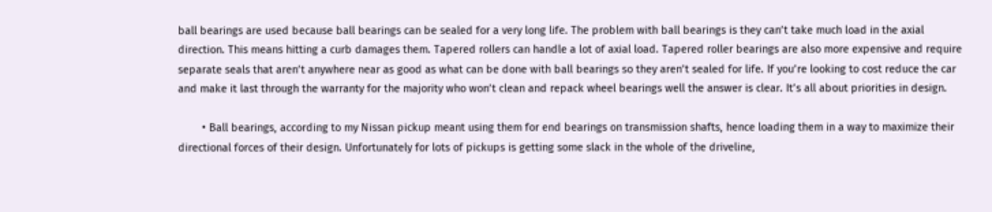ball bearings are used because ball bearings can be sealed for a very long life. The problem with ball bearings is they can’t take much load in the axial direction. This means hitting a curb damages them. Tapered rollers can handle a lot of axial load. Tapered roller bearings are also more expensive and require separate seals that aren’t anywhere near as good as what can be done with ball bearings so they aren’t sealed for life. If you’re looking to cost reduce the car and make it last through the warranty for the majority who won’t clean and repack wheel bearings well the answer is clear. It’s all about priorities in design.

        • Ball bearings, according to my Nissan pickup meant using them for end bearings on transmission shafts, hence loading them in a way to maximize their directional forces of their design. Unfortunately for lots of pickups is getting some slack in the whole of the driveline,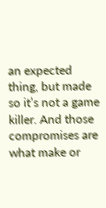an expected thing, but made so it’s not a game killer. And those compromises are what make or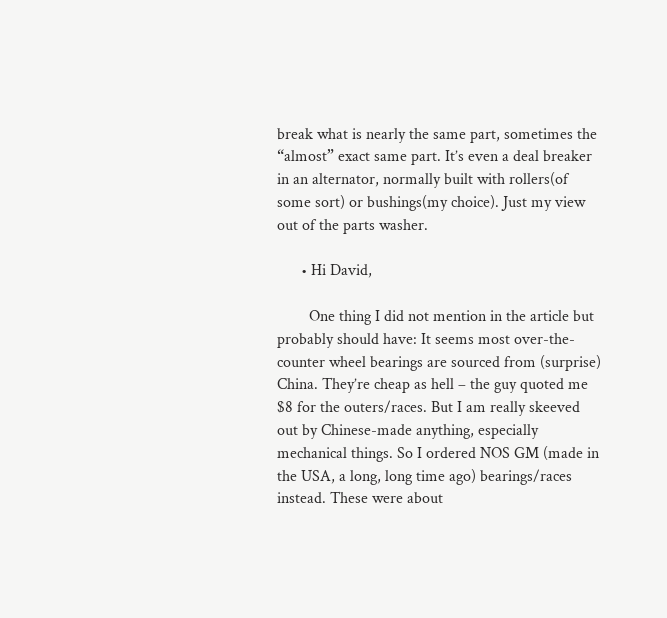break what is nearly the same part, sometimes the “almost” exact same part. It’s even a deal breaker in an alternator, normally built with rollers(of some sort) or bushings(my choice). Just my view out of the parts washer.

      • Hi David,

        One thing I did not mention in the article but probably should have: It seems most over-the-counter wheel bearings are sourced from (surprise) China. They’re cheap as hell – the guy quoted me $8 for the outers/races. But I am really skeeved out by Chinese-made anything, especially mechanical things. So I ordered NOS GM (made in the USA, a long, long time ago) bearings/races instead. These were about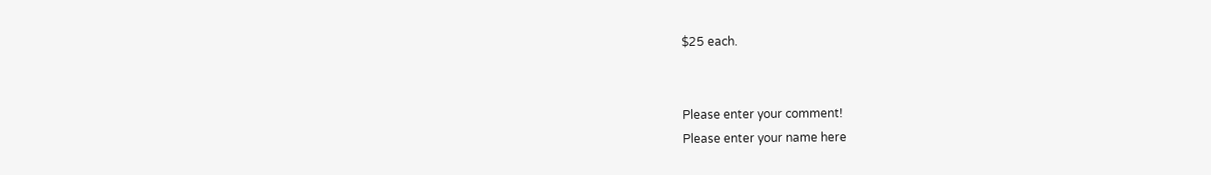$25 each.


Please enter your comment!
Please enter your name here